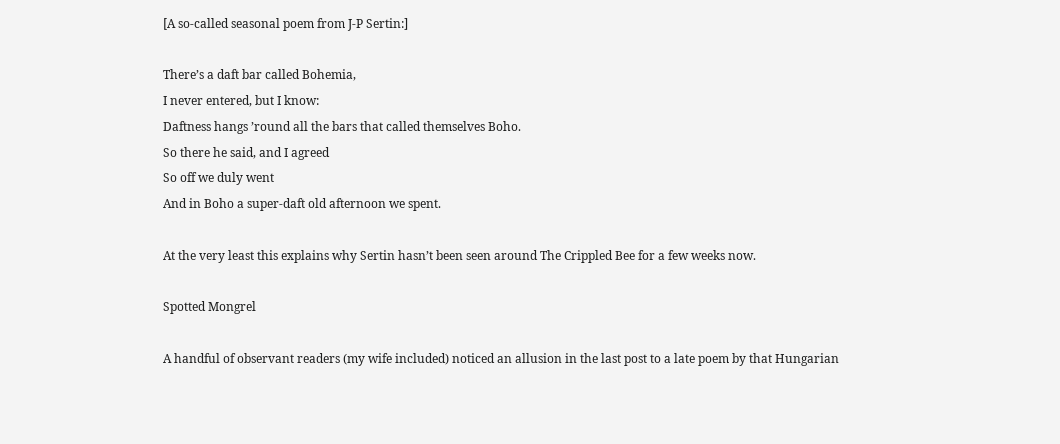[A so-called seasonal poem from J-P Sertin:]

There’s a daft bar called Bohemia,
I never entered, but I know:
Daftness hangs ’round all the bars that called themselves Boho.
So there he said, and I agreed
So off we duly went
And in Boho a super-daft old afternoon we spent.

At the very least this explains why Sertin hasn’t been seen around The Crippled Bee for a few weeks now.

Spotted Mongrel

A handful of observant readers (my wife included) noticed an allusion in the last post to a late poem by that Hungarian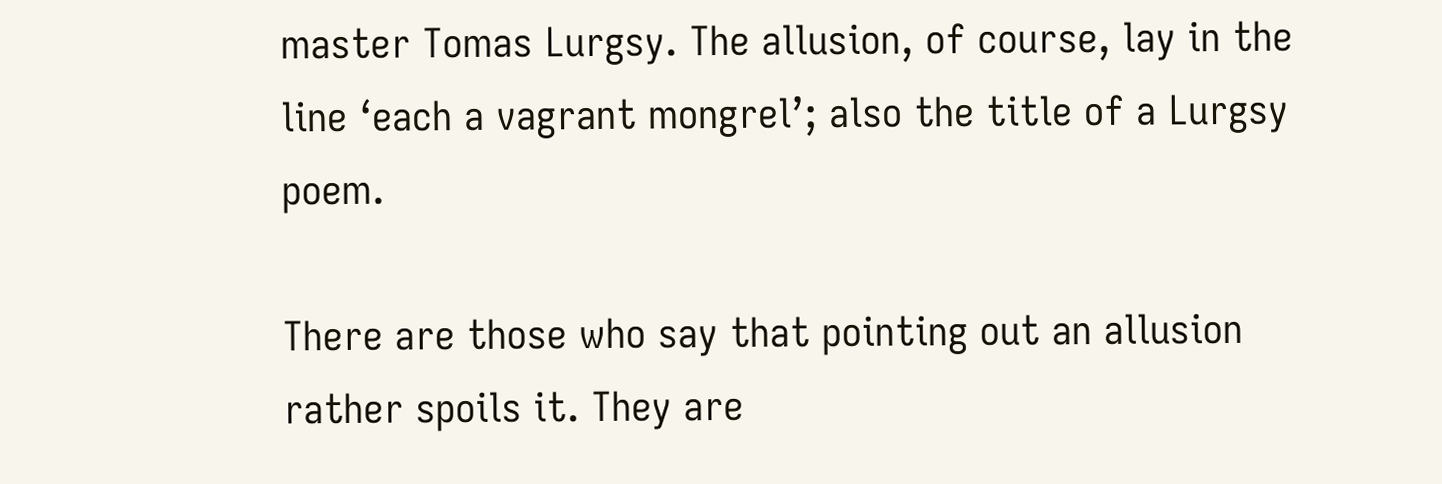master Tomas Lurgsy. The allusion, of course, lay in the line ‘each a vagrant mongrel’; also the title of a Lurgsy poem.

There are those who say that pointing out an allusion rather spoils it. They are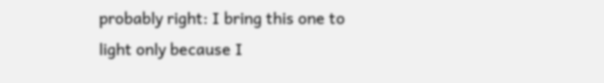probably right: I bring this one to light only because I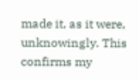made it, as it were, unknowingly. This confirms my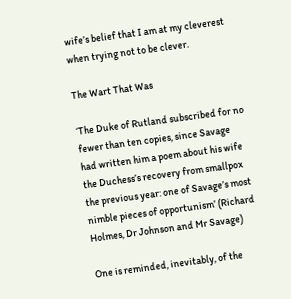wife’s belief that I am at my cleverest when trying not to be clever.

The Wart That Was

‘The Duke of Rutland subscribed for no fewer than ten copies, since Savage had written him a poem about his wife the Duchess’s recovery from smallpox the previous year: one of Savage’s most nimble pieces of opportunism’ (Richard Holmes, Dr Johnson and Mr Savage)

One is reminded, inevitably, of the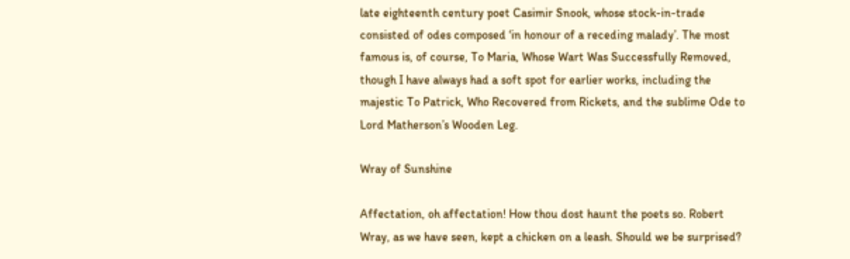late eighteenth century poet Casimir Snook, whose stock-in-trade consisted of odes composed ‘in honour of a receding malady’. The most famous is, of course, To Maria, Whose Wart Was Successfully Removed, though I have always had a soft spot for earlier works, including the majestic To Patrick, Who Recovered from Rickets, and the sublime Ode to Lord Matherson’s Wooden Leg.

Wray of Sunshine

Affectation, oh affectation! How thou dost haunt the poets so. Robert Wray, as we have seen, kept a chicken on a leash. Should we be surprised?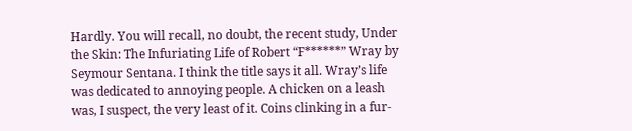Hardly. You will recall, no doubt, the recent study, Under the Skin: The Infuriating Life of Robert “F******” Wray by Seymour Sentana. I think the title says it all. Wray’s life was dedicated to annoying people. A chicken on a leash was, I suspect, the very least of it. Coins clinking in a fur-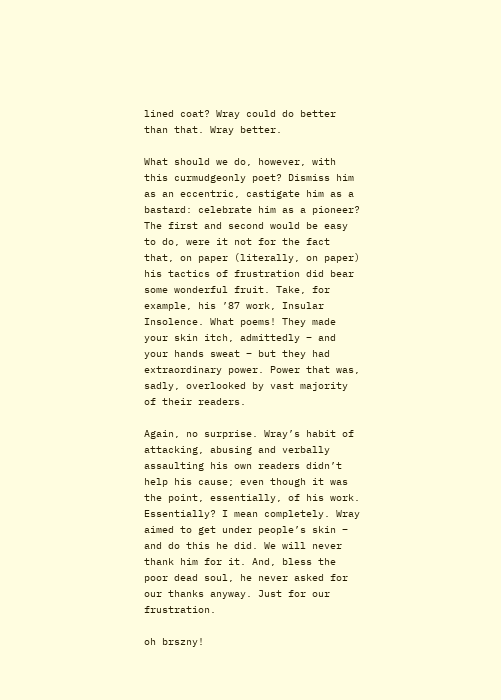lined coat? Wray could do better than that. Wray better.

What should we do, however, with this curmudgeonly poet? Dismiss him as an eccentric, castigate him as a bastard: celebrate him as a pioneer? The first and second would be easy to do, were it not for the fact that, on paper (literally, on paper) his tactics of frustration did bear some wonderful fruit. Take, for example, his ’87 work, Insular Insolence. What poems! They made your skin itch, admittedly – and your hands sweat – but they had extraordinary power. Power that was, sadly, overlooked by vast majority of their readers.

Again, no surprise. Wray’s habit of attacking, abusing and verbally assaulting his own readers didn’t help his cause; even though it was the point, essentially, of his work. Essentially? I mean completely. Wray aimed to get under people’s skin – and do this he did. We will never thank him for it. And, bless the poor dead soul, he never asked for our thanks anyway. Just for our frustration.

oh brszny!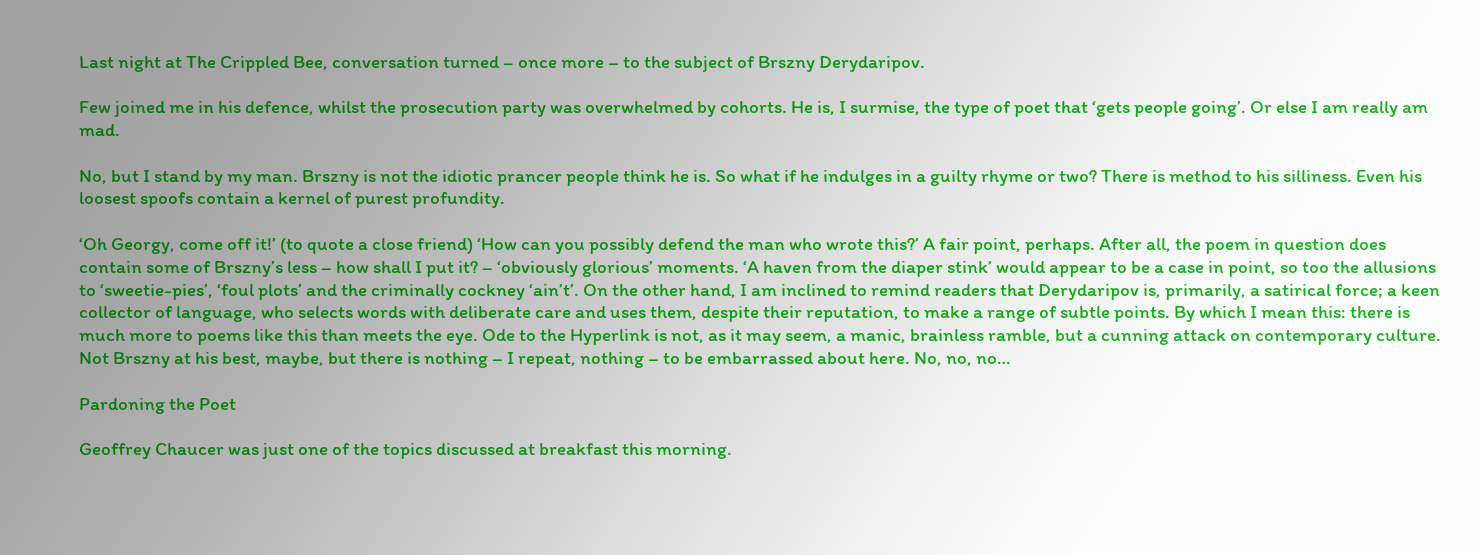Last night at The Crippled Bee, conversation turned – once more – to the subject of Brszny Derydaripov.

Few joined me in his defence, whilst the prosecution party was overwhelmed by cohorts. He is, I surmise, the type of poet that ‘gets people going’. Or else I am really am mad.

No, but I stand by my man. Brszny is not the idiotic prancer people think he is. So what if he indulges in a guilty rhyme or two? There is method to his silliness. Even his loosest spoofs contain a kernel of purest profundity.

‘Oh Georgy, come off it!’ (to quote a close friend) ‘How can you possibly defend the man who wrote this?’ A fair point, perhaps. After all, the poem in question does contain some of Brszny’s less – how shall I put it? – ‘obviously glorious’ moments. ‘A haven from the diaper stink’ would appear to be a case in point, so too the allusions to ‘sweetie-pies’, ‘foul plots’ and the criminally cockney ‘ain’t’. On the other hand, I am inclined to remind readers that Derydaripov is, primarily, a satirical force; a keen collector of language, who selects words with deliberate care and uses them, despite their reputation, to make a range of subtle points. By which I mean this: there is much more to poems like this than meets the eye. Ode to the Hyperlink is not, as it may seem, a manic, brainless ramble, but a cunning attack on contemporary culture. Not Brszny at his best, maybe, but there is nothing – I repeat, nothing – to be embarrassed about here. No, no, no…

Pardoning the Poet

Geoffrey Chaucer was just one of the topics discussed at breakfast this morning.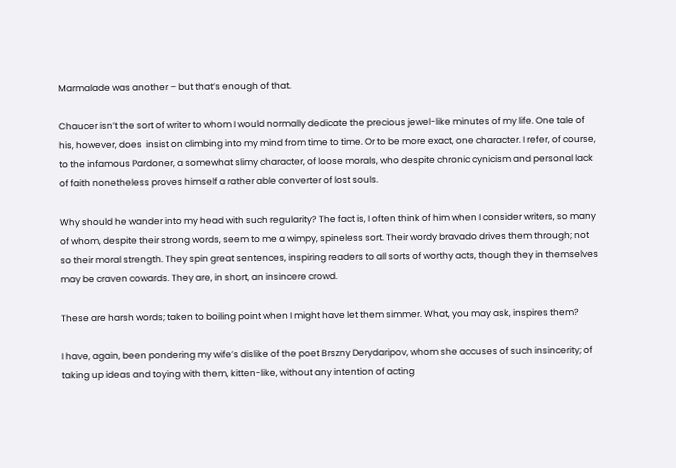Marmalade was another – but that’s enough of that.

Chaucer isn’t the sort of writer to whom I would normally dedicate the precious jewel-like minutes of my life. One tale of his, however, does  insist on climbing into my mind from time to time. Or to be more exact, one character. I refer, of course, to the infamous Pardoner, a somewhat slimy character, of loose morals, who despite chronic cynicism and personal lack of faith nonetheless proves himself a rather able converter of lost souls.

Why should he wander into my head with such regularity? The fact is, I often think of him when I consider writers, so many of whom, despite their strong words, seem to me a wimpy, spineless sort. Their wordy bravado drives them through; not so their moral strength. They spin great sentences, inspiring readers to all sorts of worthy acts, though they in themselves may be craven cowards. They are, in short, an insincere crowd.

These are harsh words; taken to boiling point when I might have let them simmer. What, you may ask, inspires them?

I have, again, been pondering my wife’s dislike of the poet Brszny Derydaripov, whom she accuses of such insincerity; of taking up ideas and toying with them, kitten-like, without any intention of acting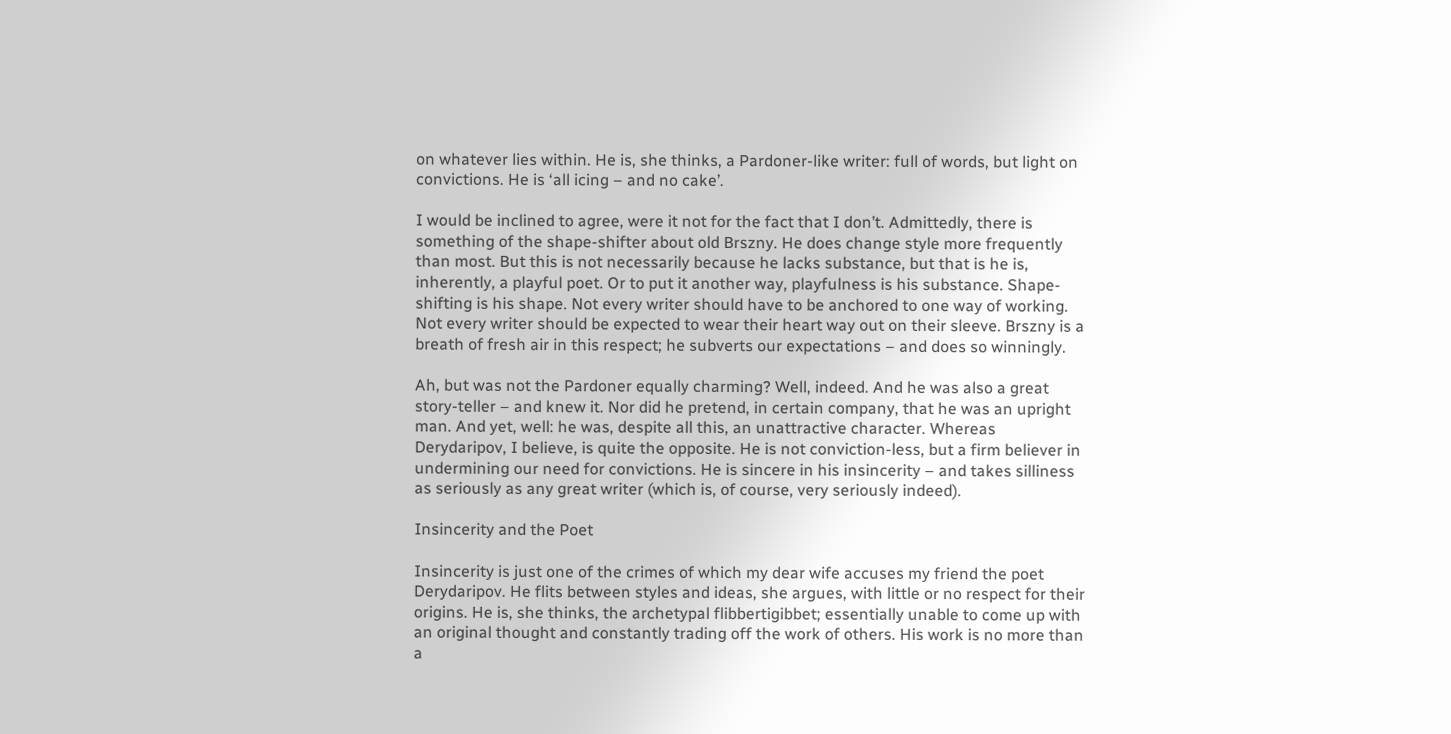on whatever lies within. He is, she thinks, a Pardoner-like writer: full of words, but light on convictions. He is ‘all icing – and no cake’.

I would be inclined to agree, were it not for the fact that I don’t. Admittedly, there is something of the shape-shifter about old Brszny. He does change style more frequently than most. But this is not necessarily because he lacks substance, but that is he is, inherently, a playful poet. Or to put it another way, playfulness is his substance. Shape-shifting is his shape. Not every writer should have to be anchored to one way of working. Not every writer should be expected to wear their heart way out on their sleeve. Brszny is a breath of fresh air in this respect; he subverts our expectations – and does so winningly.

Ah, but was not the Pardoner equally charming? Well, indeed. And he was also a great story-teller – and knew it. Nor did he pretend, in certain company, that he was an upright man. And yet, well: he was, despite all this, an unattractive character. Whereas Derydaripov, I believe, is quite the opposite. He is not conviction-less, but a firm believer in undermining our need for convictions. He is sincere in his insincerity – and takes silliness as seriously as any great writer (which is, of course, very seriously indeed).

Insincerity and the Poet

Insincerity is just one of the crimes of which my dear wife accuses my friend the poet Derydaripov. He flits between styles and ideas, she argues, with little or no respect for their origins. He is, she thinks, the archetypal flibbertigibbet; essentially unable to come up with an original thought and constantly trading off the work of others. His work is no more than a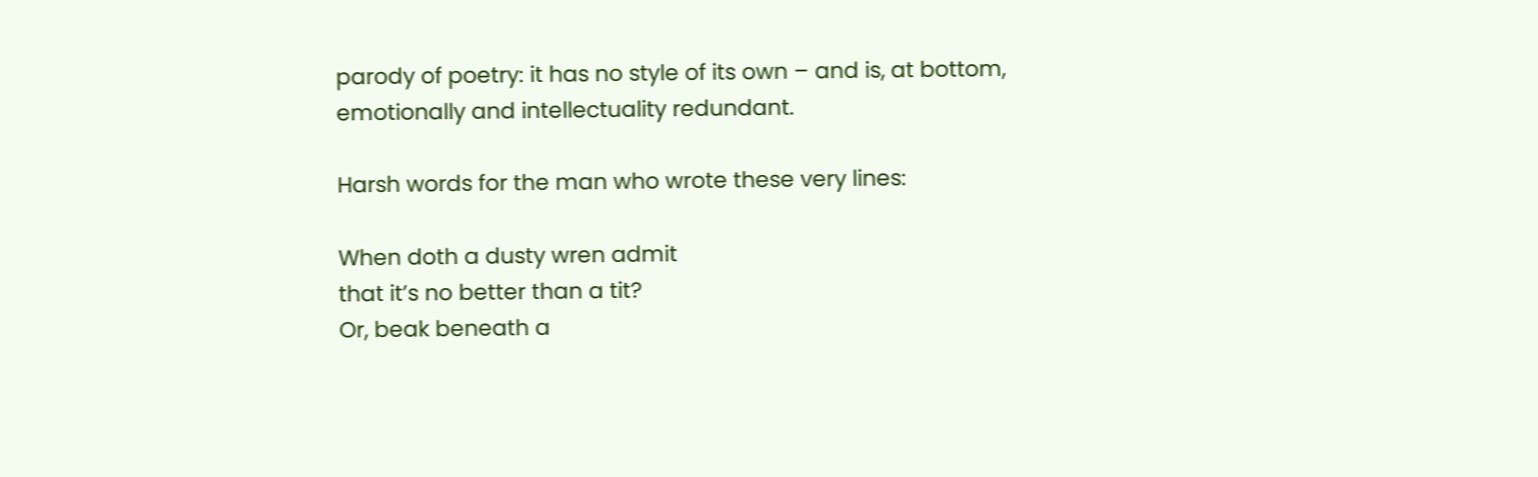parody of poetry: it has no style of its own – and is, at bottom, emotionally and intellectuality redundant.

Harsh words for the man who wrote these very lines:

When doth a dusty wren admit
that it’s no better than a tit?
Or, beak beneath a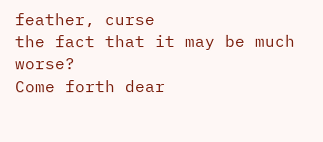feather, curse
the fact that it may be much worse?
Come forth dear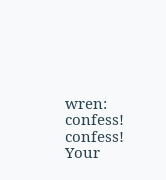wren: confess! confess!
Your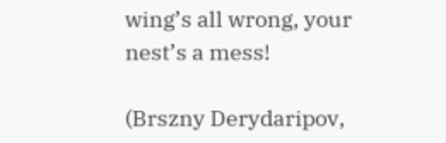wing’s all wrong, your nest’s a mess!

(Brszny Derydaripov,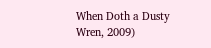When Doth a Dusty Wren, 2009)